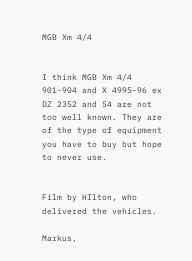MGB Xm 4/4


I think MGB Xm 4/4 901-904 and X 4995-96 ex DZ 2352 and 54 are not too well known. They are of the type of equipment you have to buy but hope to never use.


Film by HIlton, who delivered the vehicles.

Markus,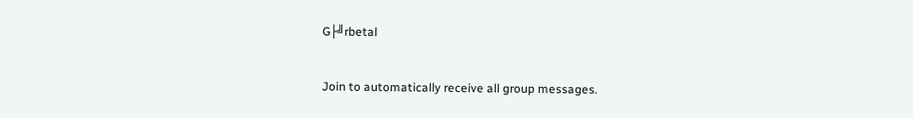G├╝rbetal

Join to automatically receive all group messages.